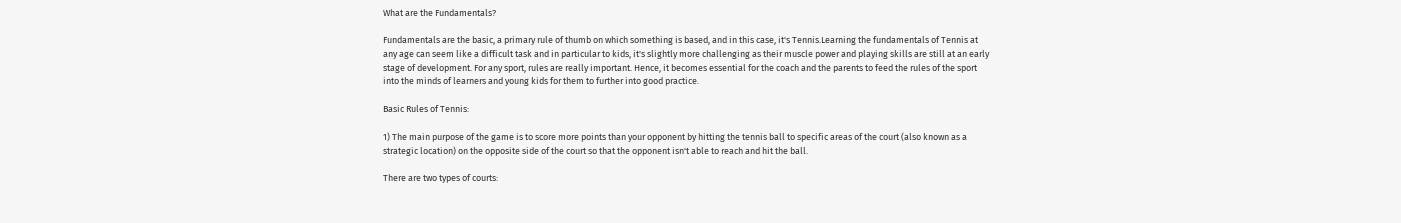What are the Fundamentals?

Fundamentals are the basic, a primary rule of thumb on which something is based, and in this case, it's Tennis.Learning the fundamentals of Tennis at any age can seem like a difficult task and in particular to kids, it's slightly more challenging as their muscle power and playing skills are still at an early stage of development. For any sport, rules are really important. Hence, it becomes essential for the coach and the parents to feed the rules of the sport into the minds of learners and young kids for them to further into good practice.

Basic Rules of Tennis:

1) The main purpose of the game is to score more points than your opponent by hitting the tennis ball to specific areas of the court (also known as a strategic location) on the opposite side of the court so that the opponent isn't able to reach and hit the ball.

There are two types of courts: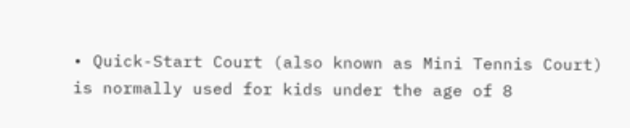• Quick-Start Court (also known as Mini Tennis Court) is normally used for kids under the age of 8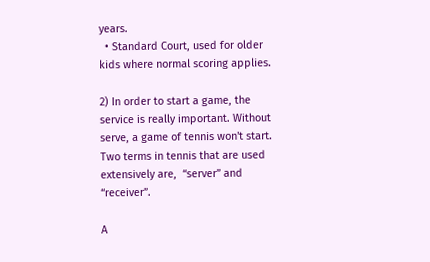years.
  • Standard Court, used for older kids where normal scoring applies.

2) In order to start a game, the service is really important. Without serve, a game of tennis won't start. Two terms in tennis that are used extensively are,  “server” and “receiver”.

A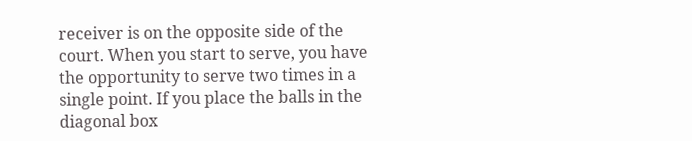receiver is on the opposite side of the court. When you start to serve, you have the opportunity to serve two times in a single point. If you place the balls in the diagonal box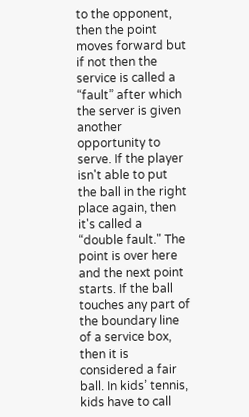to the opponent, then the point moves forward but if not then the service is called a “fault” after which the server is given another opportunity to serve. If the player isn't able to put the ball in the right place again, then it's called a “double fault." The point is over here and the next point starts. If the ball touches any part of the boundary line of a service box, then it is considered a fair ball. In kids’ tennis, kids have to call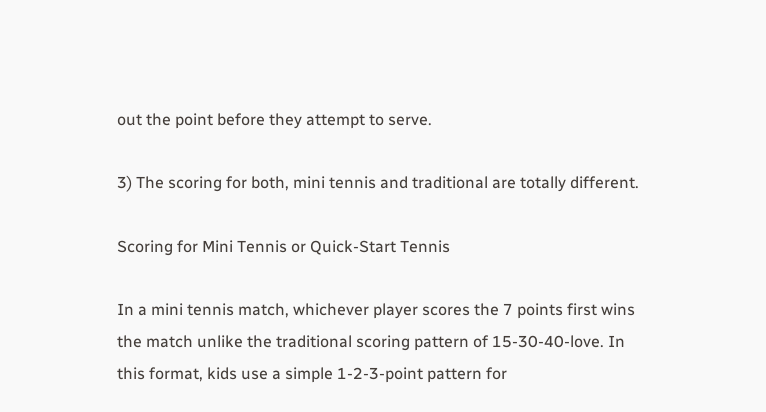out the point before they attempt to serve.

3) The scoring for both, mini tennis and traditional are totally different.

Scoring for Mini Tennis or Quick-Start Tennis

In a mini tennis match, whichever player scores the 7 points first wins the match unlike the traditional scoring pattern of 15-30-40-love. In this format, kids use a simple 1-2-3-point pattern for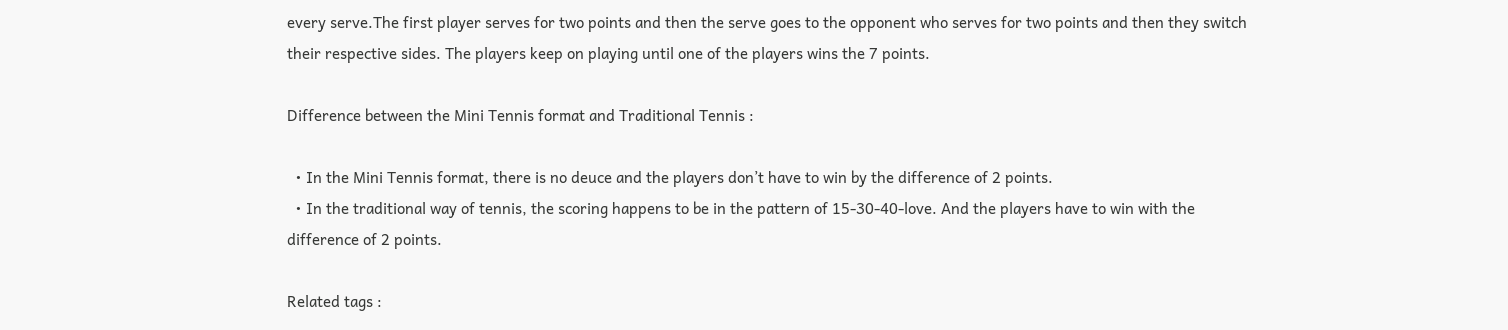every serve.The first player serves for two points and then the serve goes to the opponent who serves for two points and then they switch their respective sides. The players keep on playing until one of the players wins the 7 points.

Difference between the Mini Tennis format and Traditional Tennis :

  • In the Mini Tennis format, there is no deuce and the players don’t have to win by the difference of 2 points.
  • In the traditional way of tennis, the scoring happens to be in the pattern of 15-30-40-love. And the players have to win with the difference of 2 points.

Related tags :